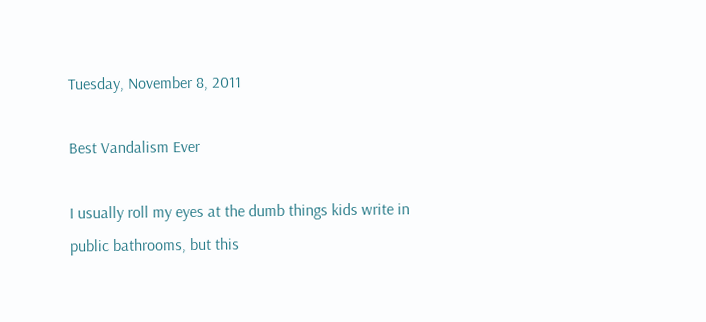Tuesday, November 8, 2011

Best Vandalism Ever

I usually roll my eyes at the dumb things kids write in public bathrooms, but this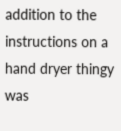addition to the instructions on a hand dryer thingy was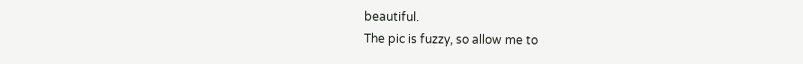beautiful.
The pic is fuzzy, so allow me to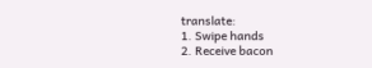translate:
1. Swipe hands
2. Receive bacon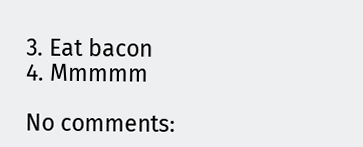3. Eat bacon
4. Mmmmm

No comments: